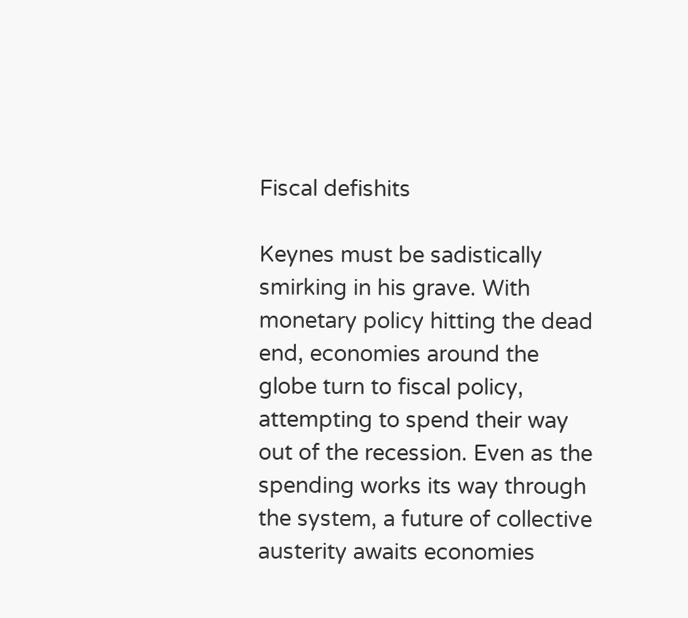Fiscal defishits

Keynes must be sadistically smirking in his grave. With monetary policy hitting the dead end, economies around the globe turn to fiscal policy, attempting to spend their way out of the recession. Even as the spending works its way through the system, a future of collective austerity awaits economies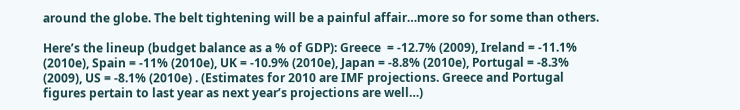around the globe. The belt tightening will be a painful affair…more so for some than others.

Here’s the lineup (budget balance as a % of GDP): Greece  = -12.7% (2009), Ireland = -11.1% (2010e), Spain = -11% (2010e), UK = -10.9% (2010e), Japan = -8.8% (2010e), Portugal = -8.3% (2009), US = -8.1% (2010e) . (Estimates for 2010 are IMF projections. Greece and Portugal figures pertain to last year as next year’s projections are well…)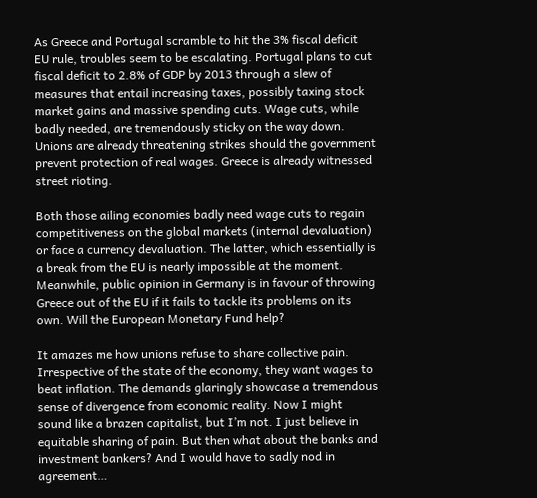As Greece and Portugal scramble to hit the 3% fiscal deficit EU rule, troubles seem to be escalating. Portugal plans to cut fiscal deficit to 2.8% of GDP by 2013 through a slew of measures that entail increasing taxes, possibly taxing stock market gains and massive spending cuts. Wage cuts, while badly needed, are tremendously sticky on the way down. Unions are already threatening strikes should the government prevent protection of real wages. Greece is already witnessed street rioting.

Both those ailing economies badly need wage cuts to regain competitiveness on the global markets (internal devaluation) or face a currency devaluation. The latter, which essentially is a break from the EU is nearly impossible at the moment. Meanwhile, public opinion in Germany is in favour of throwing Greece out of the EU if it fails to tackle its problems on its own. Will the European Monetary Fund help?

It amazes me how unions refuse to share collective pain. Irrespective of the state of the economy, they want wages to beat inflation. The demands glaringly showcase a tremendous sense of divergence from economic reality. Now I might sound like a brazen capitalist, but I’m not. I just believe in equitable sharing of pain. But then what about the banks and investment bankers? And I would have to sadly nod in agreement…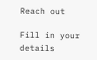Reach out

Fill in your details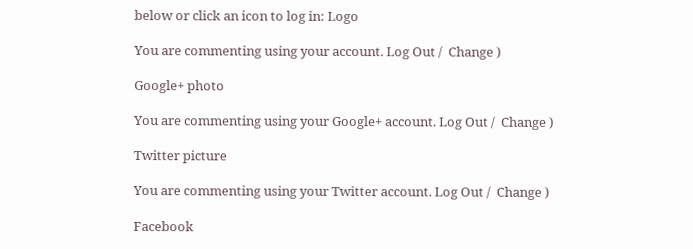below or click an icon to log in: Logo

You are commenting using your account. Log Out /  Change )

Google+ photo

You are commenting using your Google+ account. Log Out /  Change )

Twitter picture

You are commenting using your Twitter account. Log Out /  Change )

Facebook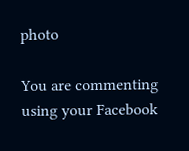photo

You are commenting using your Facebook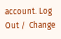account. Log Out /  Change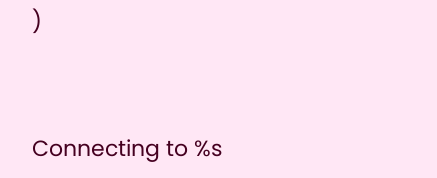)


Connecting to %s